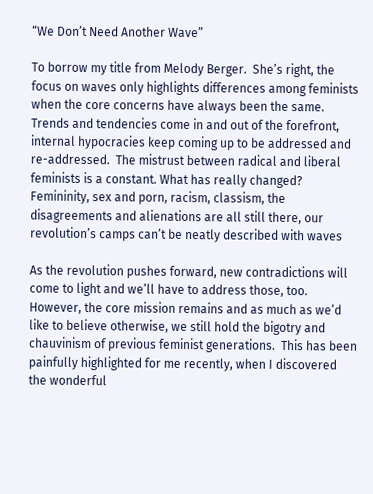“We Don’t Need Another Wave”

To borrow my title from Melody Berger.  She’s right, the focus on waves only highlights differences among feminists when the core concerns have always been the same.  Trends and tendencies come in and out of the forefront, internal hypocracies keep coming up to be addressed and re-addressed.  The mistrust between radical and liberal feminists is a constant. What has really changed?  Femininity, sex and porn, racism, classism, the disagreements and alienations are all still there, our revolution’s camps can’t be neatly described with waves

As the revolution pushes forward, new contradictions will come to light and we’ll have to address those, too.  However, the core mission remains and as much as we’d like to believe otherwise, we still hold the bigotry and chauvinism of previous feminist generations.  This has been painfully highlighted for me recently, when I discovered the wonderful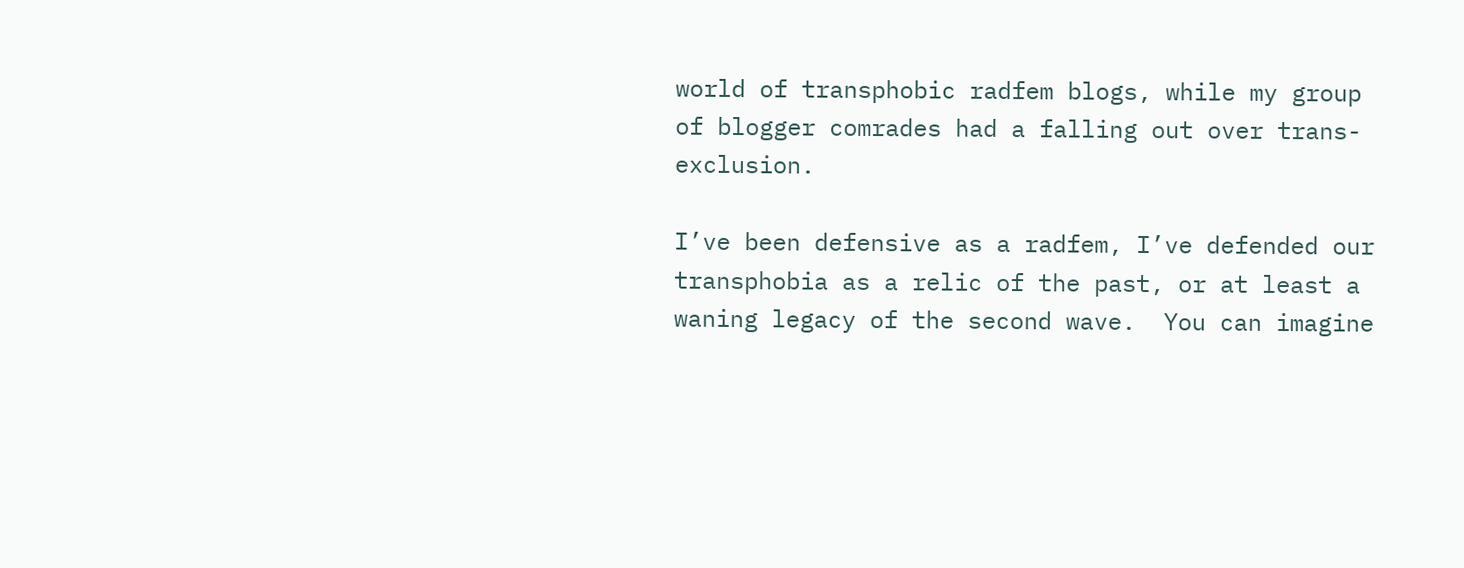world of transphobic radfem blogs, while my group of blogger comrades had a falling out over trans-exclusion.

I’ve been defensive as a radfem, I’ve defended our transphobia as a relic of the past, or at least a waning legacy of the second wave.  You can imagine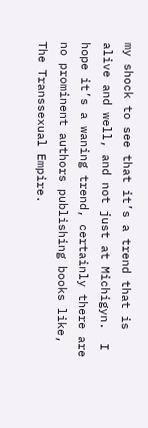my shock to see that it’s a trend that is alive and well, and not just at Michigyn.  I hope it’s a waning trend, certainly there are no prominent authors publishing books like, The Transsexual Empire.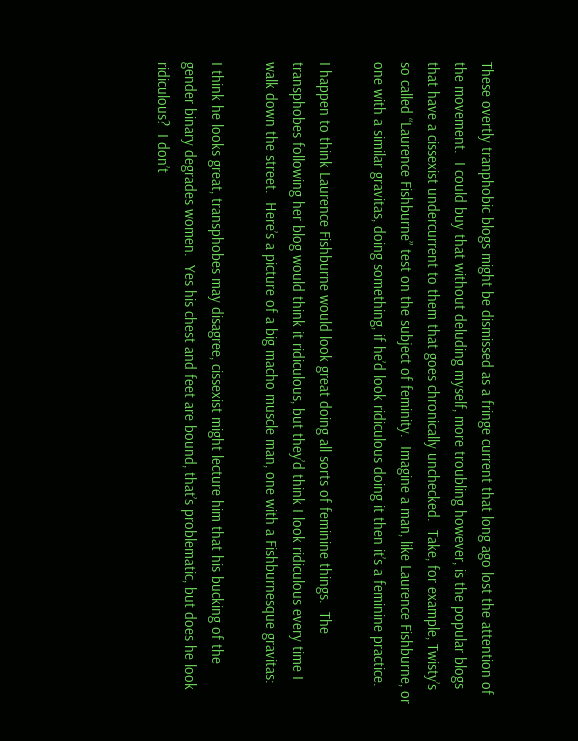These overtly tranphobic blogs might be dismissed as a fringe current that long ago lost the attention of the movement.  I could buy that without deluding myself, more troubling however, is the popular blogs that have a cissexist undercurrent to them that goes chronically unchecked.  Take, for example, Twisty’s so called “Laurence Fishburne” test on the subject of feminity.  Imagine a man, like Laurence Fishburne, or one with a similar gravitas, doing something, if he’d look ridiculous doing it then it’s a feminine practice.

I happen to think Laurence Fishburne would look great doing all sorts of feminine things.  The transphobes following her blog would think it ridiculous, but they’d think I look ridiculous every time I walk down the street.  Here’s a picture of a big macho muscle man, one with a Fishburnesque gravitas:

I think he looks great, transphobes may disagree, cissexist might lecture him that his bucking of the gender binary degrades women.  Yes his chest and feet are bound, that’s problematic, but does he look ridiculous?  I don’t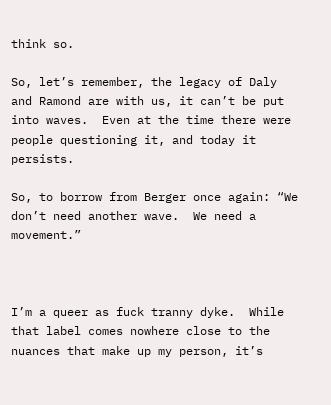think so.

So, let’s remember, the legacy of Daly and Ramond are with us, it can’t be put into waves.  Even at the time there were people questioning it, and today it persists.

So, to borrow from Berger once again: “We don’t need another wave.  We need a movement.”



I’m a queer as fuck tranny dyke.  While that label comes nowhere close to the nuances that make up my person, it’s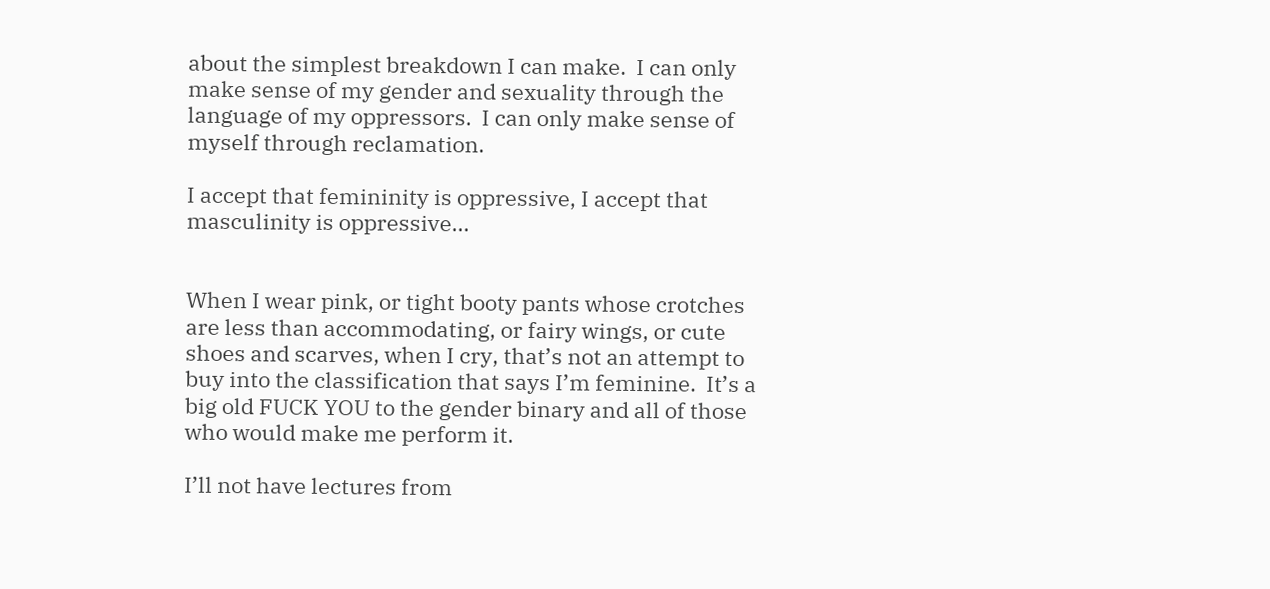about the simplest breakdown I can make.  I can only make sense of my gender and sexuality through the language of my oppressors.  I can only make sense of myself through reclamation.

I accept that femininity is oppressive, I accept that masculinity is oppressive…


When I wear pink, or tight booty pants whose crotches are less than accommodating, or fairy wings, or cute shoes and scarves, when I cry, that’s not an attempt to buy into the classification that says I’m feminine.  It’s a big old FUCK YOU to the gender binary and all of those who would make me perform it.

I’ll not have lectures from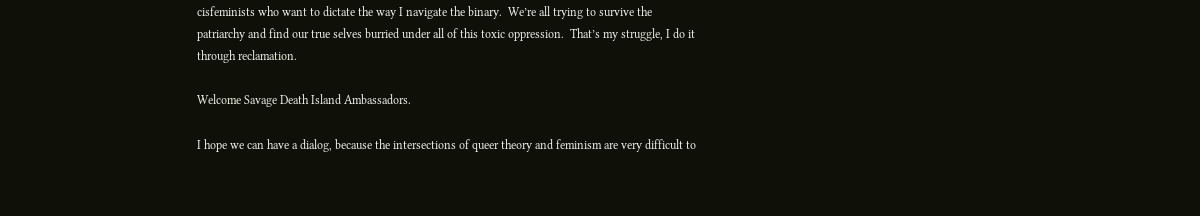cisfeminists who want to dictate the way I navigate the binary.  We’re all trying to survive the patriarchy and find our true selves burried under all of this toxic oppression.  That’s my struggle, I do it through reclamation.

Welcome Savage Death Island Ambassadors.

I hope we can have a dialog, because the intersections of queer theory and feminism are very difficult to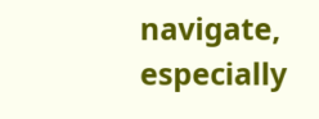navigate, especially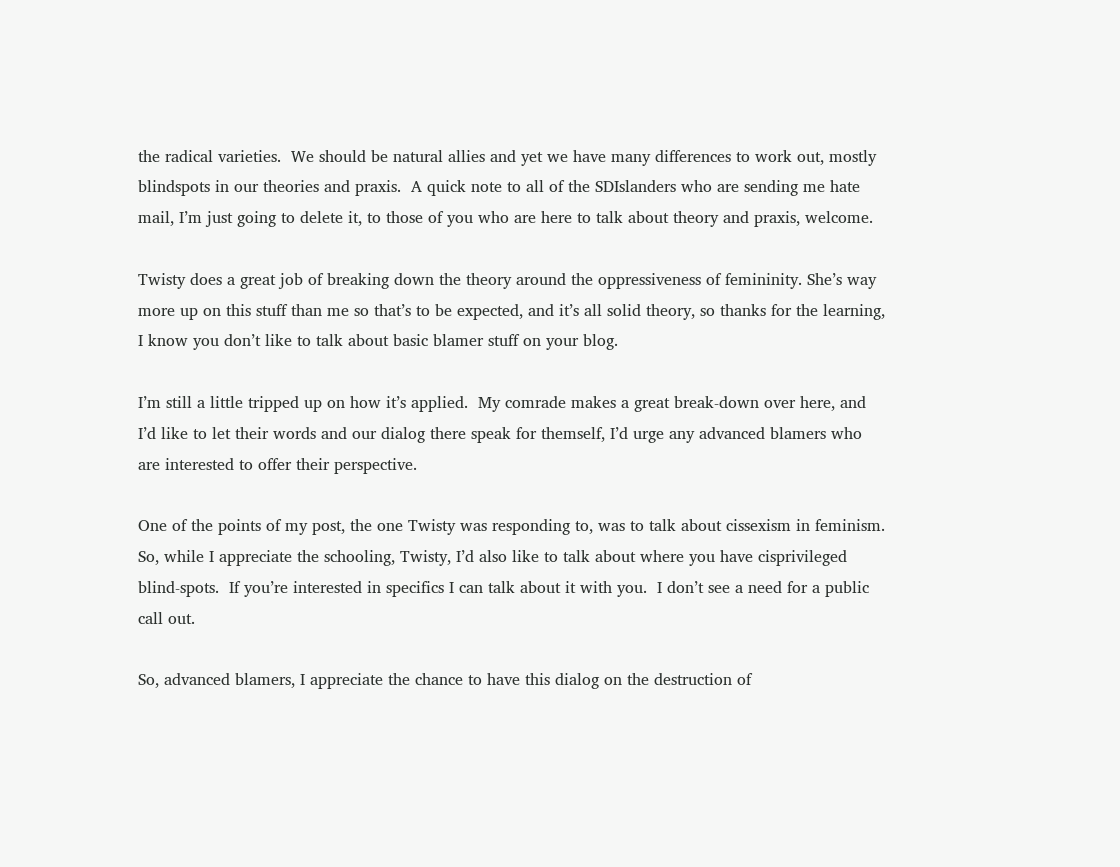the radical varieties.  We should be natural allies and yet we have many differences to work out, mostly blindspots in our theories and praxis.  A quick note to all of the SDIslanders who are sending me hate mail, I’m just going to delete it, to those of you who are here to talk about theory and praxis, welcome.

Twisty does a great job of breaking down the theory around the oppressiveness of femininity. She’s way more up on this stuff than me so that’s to be expected, and it’s all solid theory, so thanks for the learning, I know you don’t like to talk about basic blamer stuff on your blog.

I’m still a little tripped up on how it’s applied.  My comrade makes a great break-down over here, and I’d like to let their words and our dialog there speak for themself, I’d urge any advanced blamers who are interested to offer their perspective.

One of the points of my post, the one Twisty was responding to, was to talk about cissexism in feminism.  So, while I appreciate the schooling, Twisty, I’d also like to talk about where you have cisprivileged blind-spots.  If you’re interested in specifics I can talk about it with you.  I don’t see a need for a public call out.

So, advanced blamers, I appreciate the chance to have this dialog on the destruction of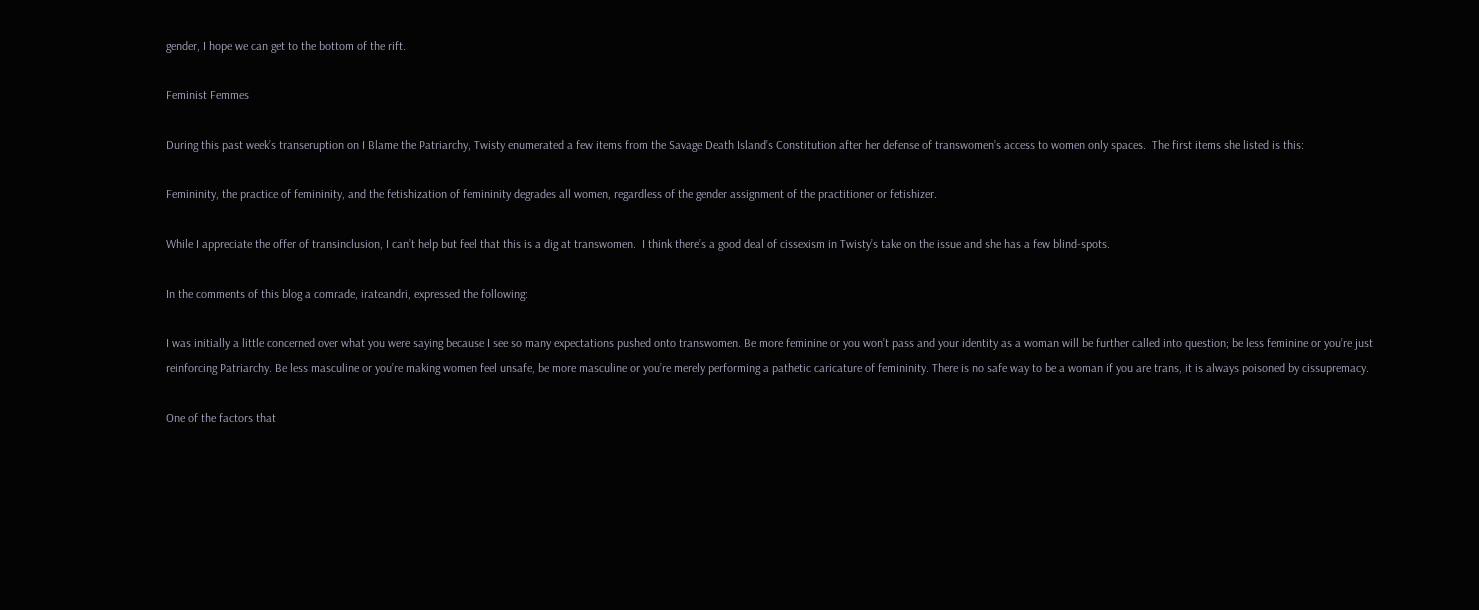gender, I hope we can get to the bottom of the rift.

Feminist Femmes

During this past week’s transeruption on I Blame the Patriarchy, Twisty enumerated a few items from the Savage Death Island’s Constitution after her defense of transwomen’s access to women only spaces.  The first items she listed is this:

Femininity, the practice of femininity, and the fetishization of femininity degrades all women, regardless of the gender assignment of the practitioner or fetishizer.

While I appreciate the offer of transinclusion, I can’t help but feel that this is a dig at transwomen.  I think there’s a good deal of cissexism in Twisty’s take on the issue and she has a few blind-spots.

In the comments of this blog a comrade, irateandri, expressed the following:

I was initially a little concerned over what you were saying because I see so many expectations pushed onto transwomen. Be more feminine or you won’t pass and your identity as a woman will be further called into question; be less feminine or you’re just reinforcing Patriarchy. Be less masculine or you’re making women feel unsafe, be more masculine or you’re merely performing a pathetic caricature of femininity. There is no safe way to be a woman if you are trans, it is always poisoned by cissupremacy.

One of the factors that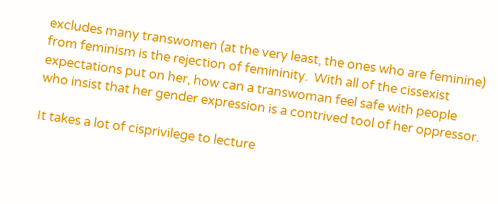excludes many transwomen (at the very least, the ones who are feminine) from feminism is the rejection of femininity.  With all of the cissexist expectations put on her, how can a transwoman feel safe with people who insist that her gender expression is a contrived tool of her oppressor.

It takes a lot of cisprivilege to lecture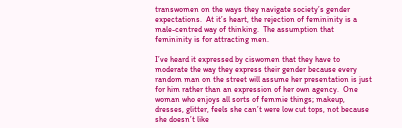transwomen on the ways they navigate society’s gender expectations.  At it’s heart, the rejection of femininity is a male-centred way of thinking.  The assumption that femininity is for attracting men.

I’ve heard it expressed by ciswomen that they have to moderate the way they express their gender because every random man on the street will assume her presentation is just for him rather than an expression of her own agency.  One woman who enjoys all sorts of femmie things; makeup, dresses, glitter, feels she can’t were low cut tops, not because she doesn’t like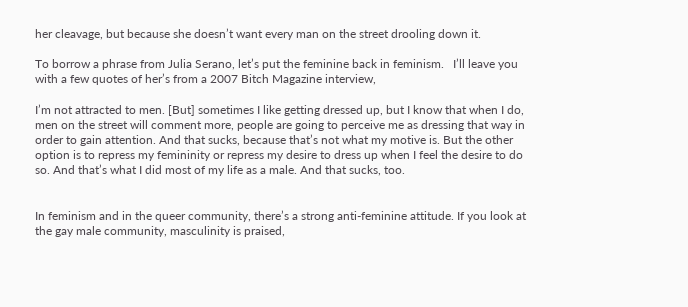her cleavage, but because she doesn’t want every man on the street drooling down it.

To borrow a phrase from Julia Serano, let’s put the feminine back in feminism.   I’ll leave you with a few quotes of her’s from a 2007 Bitch Magazine interview,

I’m not attracted to men. [But] sometimes I like getting dressed up, but I know that when I do, men on the street will comment more, people are going to perceive me as dressing that way in order to gain attention. And that sucks, because that’s not what my motive is. But the other option is to repress my femininity or repress my desire to dress up when I feel the desire to do so. And that’s what I did most of my life as a male. And that sucks, too.


In feminism and in the queer community, there’s a strong anti-feminine attitude. If you look at the gay male community, masculinity is praised,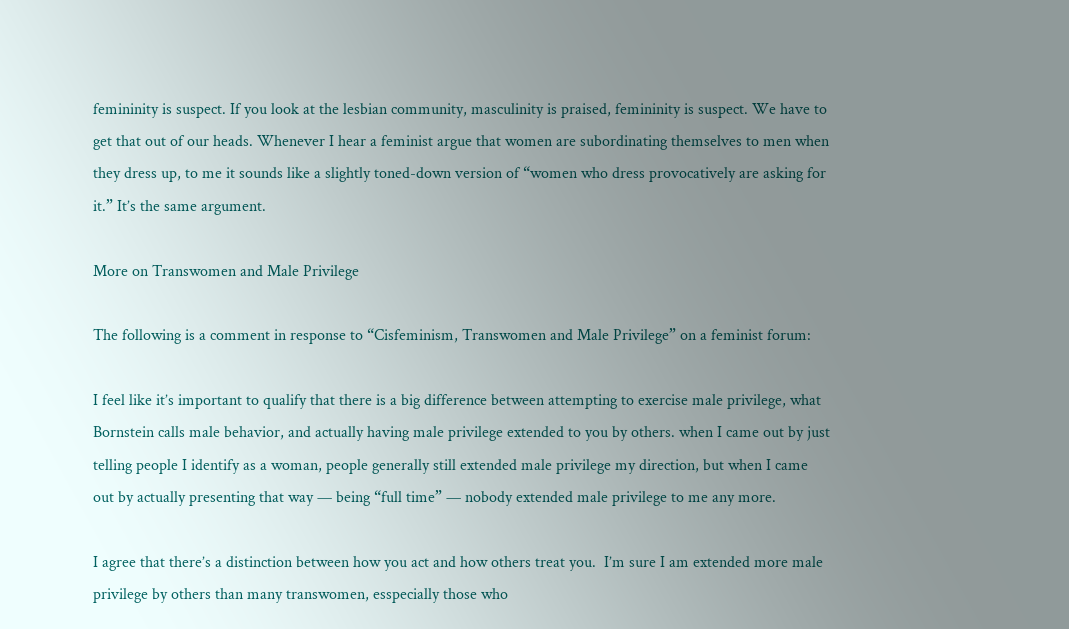femininity is suspect. If you look at the lesbian community, masculinity is praised, femininity is suspect. We have to get that out of our heads. Whenever I hear a feminist argue that women are subordinating themselves to men when they dress up, to me it sounds like a slightly toned-down version of “women who dress provocatively are asking for it.” It’s the same argument.

More on Transwomen and Male Privilege

The following is a comment in response to “Cisfeminism, Transwomen and Male Privilege” on a feminist forum:

I feel like it’s important to qualify that there is a big difference between attempting to exercise male privilege, what Bornstein calls male behavior, and actually having male privilege extended to you by others. when I came out by just telling people I identify as a woman, people generally still extended male privilege my direction, but when I came out by actually presenting that way — being “full time” — nobody extended male privilege to me any more.

I agree that there’s a distinction between how you act and how others treat you.  I’m sure I am extended more male privilege by others than many transwomen, esspecially those who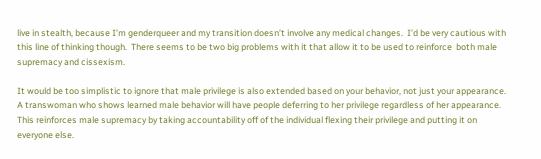live in stealth, because I’m genderqueer and my transition doesn’t involve any medical changes.  I’d be very cautious with this line of thinking though.  There seems to be two big problems with it that allow it to be used to reinforce  both male supremacy and cissexism.

It would be too simplistic to ignore that male privilege is also extended based on your behavior, not just your appearance.  A transwoman who shows learned male behavior will have people deferring to her privilege regardless of her appearance.  This reinforces male supremacy by taking accountability off of the individual flexing their privilege and putting it on everyone else.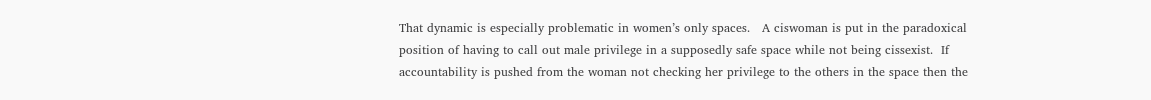That dynamic is especially problematic in women’s only spaces.   A ciswoman is put in the paradoxical position of having to call out male privilege in a supposedly safe space while not being cissexist.  If accountability is pushed from the woman not checking her privilege to the others in the space then the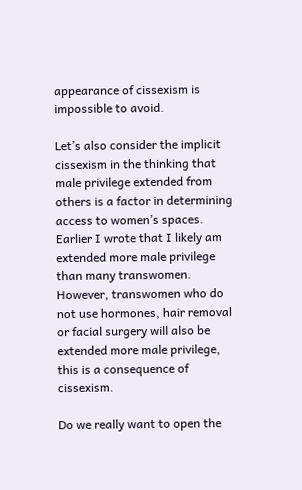appearance of cissexism is impossible to avoid.

Let’s also consider the implicit cissexism in the thinking that male privilege extended from others is a factor in determining access to women’s spaces.  Earlier I wrote that I likely am extended more male privilege than many transwomen.  However, transwomen who do not use hormones, hair removal or facial surgery will also be extended more male privilege, this is a consequence of cissexism.

Do we really want to open the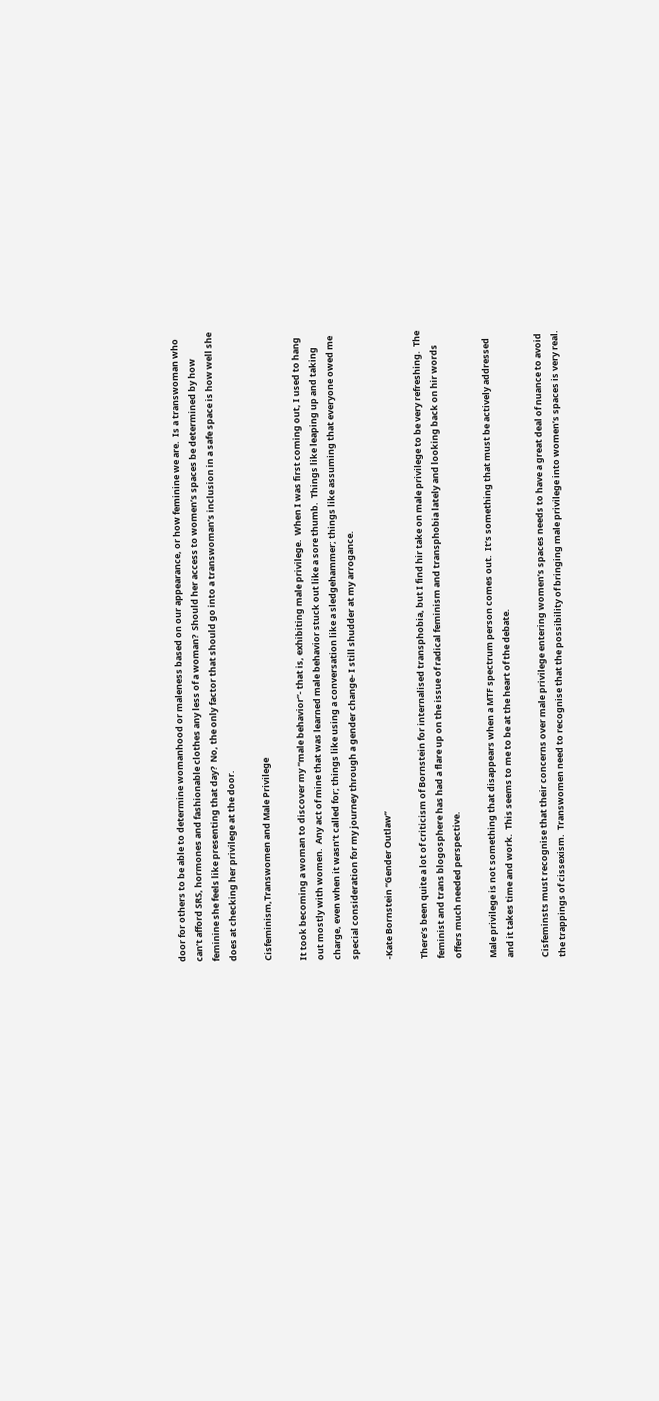door for others to be able to determine womanhood or maleness based on our appearance, or how feminine we are.  Is a transwoman who can’t afford SRS, hormones and fashionable clothes any less of a woman?  Should her access to women’s spaces be determined by how feminine she feels like presenting that day?  No, the only factor that should go into a transwoman’s inclusion in a safe space is how well she does at checking her privilege at the door.

Cisfeminism,Transwomen and Male Privilege

It took becoming a woman to discover my “male behavior”- that is, exhibiting male privilege.  When I was first coming out, I used to hang out mostly with women.  Any act of mine that was learned male behavior stuck out like a sore thumb.  Things like leaping up and taking charge, even when it wasn’t called for; things like using a conversation like a sledgehammer; things like assuming that everyone owed me special consideration for my journey through a gender change- I still shudder at my arrogance.

-Kate Bornstein “Gender Outlaw”

There’s been quite a lot of criticism of Bornstein for internalised transphobia, but I find hir take on male privilege to be very refreshing.  The feminist and trans blogosphere has had a flare up on the issue of radical feminism and transphobia lately and looking back on hir words offers much needed perspective.

Male privilege is not something that disappears when a MTF spectrum person comes out.  It’s something that must be actively addressed and it takes time and work.  This seems to me to be at the heart of the debate.

Cisfeminsts must recognise that their concerns over male privilege entering women’s spaces needs to have a great deal of nuance to avoid the trappings of cissexism.  Transwomen need to recognise that the possibility of bringing male privilege into women’s spaces is very real.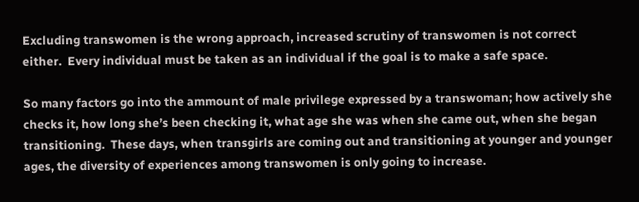Excluding transwomen is the wrong approach, increased scrutiny of transwomen is not correct either.  Every individual must be taken as an individual if the goal is to make a safe space.

So many factors go into the ammount of male privilege expressed by a transwoman; how actively she checks it, how long she’s been checking it, what age she was when she came out, when she began transitioning.  These days, when transgirls are coming out and transitioning at younger and younger ages, the diversity of experiences among transwomen is only going to increase.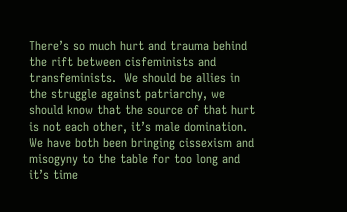There’s so much hurt and trauma behind the rift between cisfeminists and transfeminists.  We should be allies in the struggle against patriarchy, we should know that the source of that hurt is not each other, it’s male domination.  We have both been bringing cissexism and misogyny to the table for too long and it’s time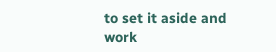to set it aside and work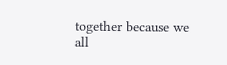together because we all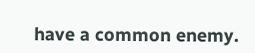have a common enemy.